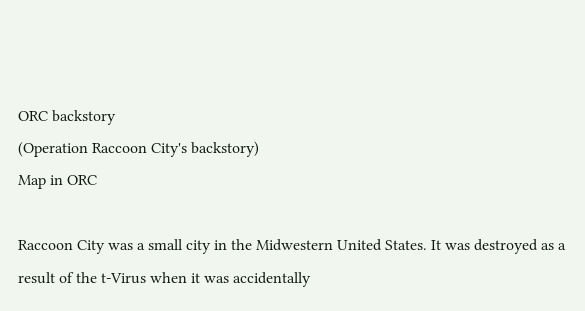ORC backstory
(Operation Raccoon City's backstory)
Map in ORC

Raccoon City was a small city in the Midwestern United States. It was destroyed as a result of the t-Virus when it was accidentally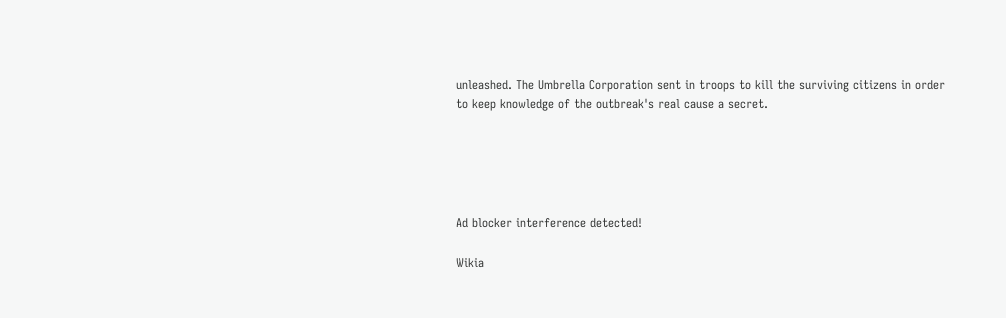unleashed. The Umbrella Corporation sent in troops to kill the surviving citizens in order to keep knowledge of the outbreak's real cause a secret.





Ad blocker interference detected!

Wikia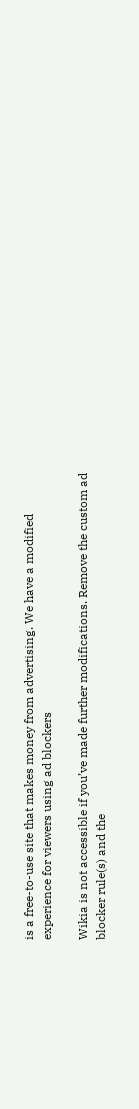is a free-to-use site that makes money from advertising. We have a modified experience for viewers using ad blockers

Wikia is not accessible if you’ve made further modifications. Remove the custom ad blocker rule(s) and the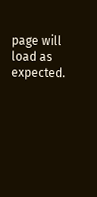page will load as expected.